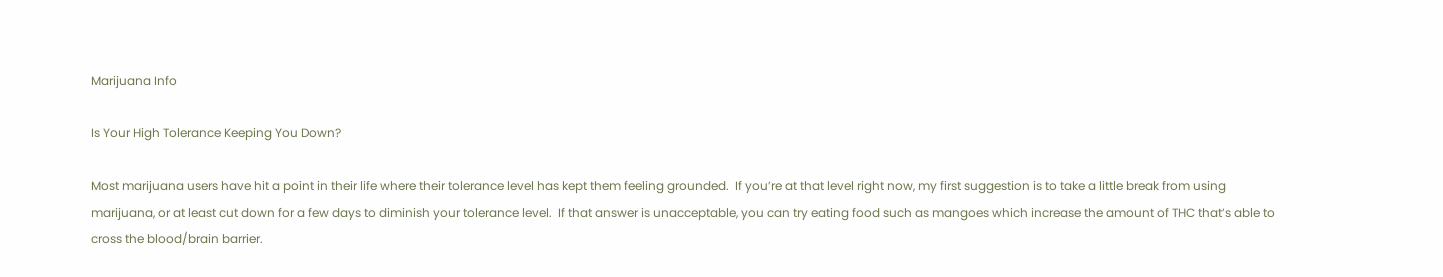Marijuana Info

Is Your High Tolerance Keeping You Down?

Most marijuana users have hit a point in their life where their tolerance level has kept them feeling grounded.  If you’re at that level right now, my first suggestion is to take a little break from using marijuana, or at least cut down for a few days to diminish your tolerance level.  If that answer is unacceptable, you can try eating food such as mangoes which increase the amount of THC that’s able to cross the blood/brain barrier.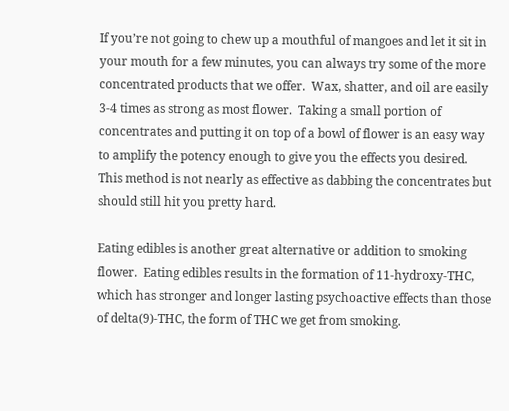If you’re not going to chew up a mouthful of mangoes and let it sit in your mouth for a few minutes, you can always try some of the more concentrated products that we offer.  Wax, shatter, and oil are easily 3-4 times as strong as most flower.  Taking a small portion of concentrates and putting it on top of a bowl of flower is an easy way to amplify the potency enough to give you the effects you desired.  This method is not nearly as effective as dabbing the concentrates but should still hit you pretty hard.

Eating edibles is another great alternative or addition to smoking flower.  Eating edibles results in the formation of 11-hydroxy-THC, which has stronger and longer lasting psychoactive effects than those of delta(9)-THC, the form of THC we get from smoking.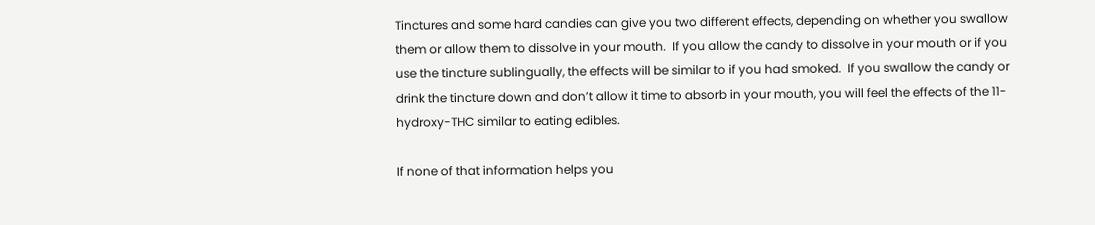Tinctures and some hard candies can give you two different effects, depending on whether you swallow them or allow them to dissolve in your mouth.  If you allow the candy to dissolve in your mouth or if you use the tincture sublingually, the effects will be similar to if you had smoked.  If you swallow the candy or drink the tincture down and don’t allow it time to absorb in your mouth, you will feel the effects of the 11-hydroxy-THC similar to eating edibles.

If none of that information helps you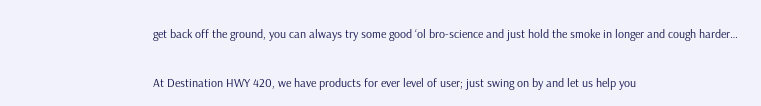get back off the ground, you can always try some good ‘ol bro-science and just hold the smoke in longer and cough harder…

At Destination HWY 420, we have products for ever level of user; just swing on by and let us help you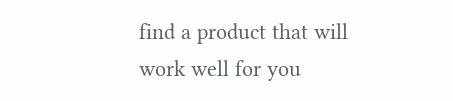find a product that will work well for you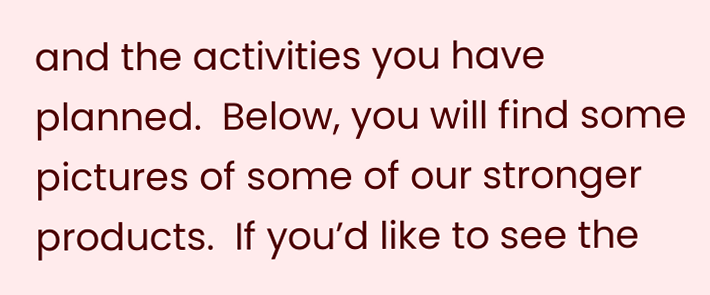and the activities you have planned.  Below, you will find some pictures of some of our stronger products.  If you’d like to see the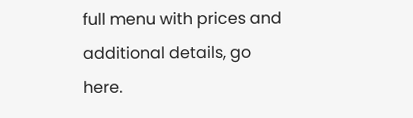full menu with prices and additional details, go here.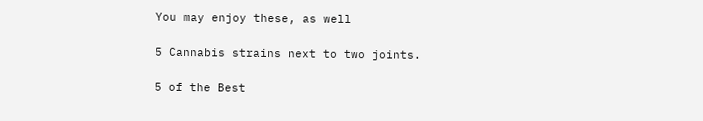You may enjoy these, as well

5 Cannabis strains next to two joints.

5 of the Best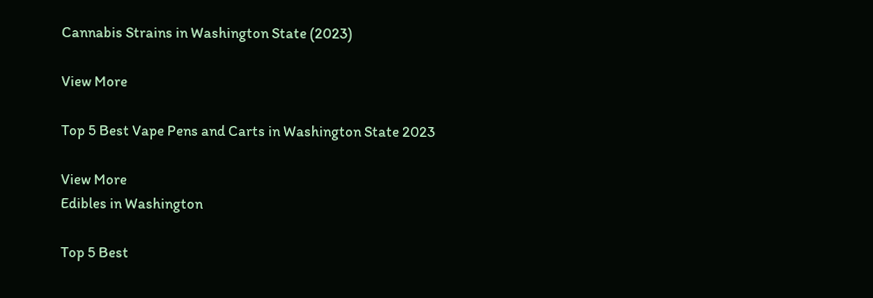Cannabis Strains in Washington State (2023)

View More

Top 5 Best Vape Pens and Carts in Washington State 2023

View More
Edibles in Washington

Top 5 Best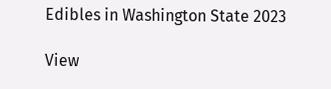Edibles in Washington State 2023

View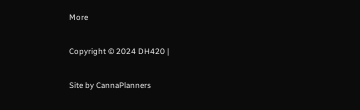More

Copyright © 2024 DH420 |

Site by CannaPlanners